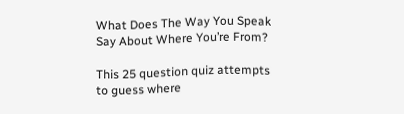What Does The Way You Speak Say About Where You’re From?

This 25 question quiz attempts to guess where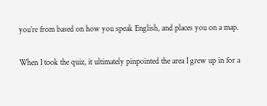you’re from based on how you speak English, and places you on a map.

When I took the quiz, it ultimately pinpointed the area I grew up in for a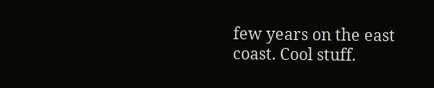few years on the east coast. Cool stuff.